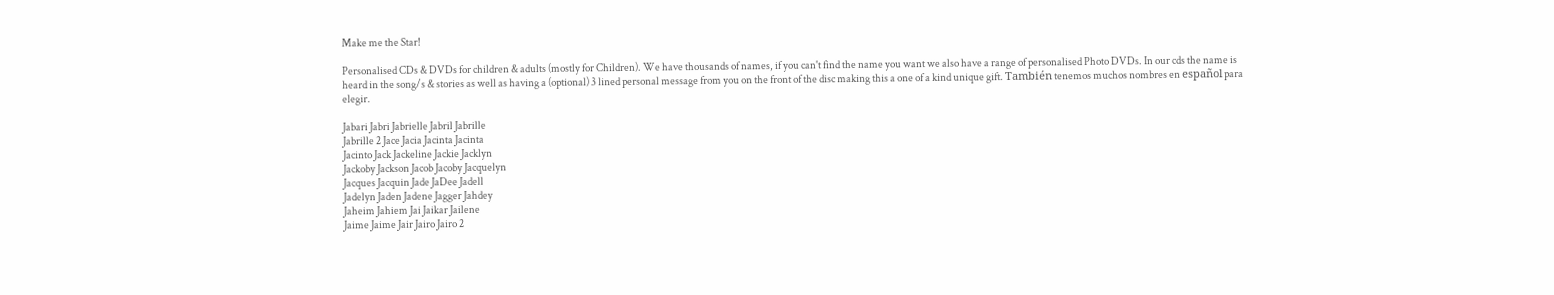Make me the Star!

Personalised CDs & DVDs for children & adults (mostly for Children). We have thousands of names, if you can't find the name you want we also have a range of personalised Photo DVDs. In our cds the name is heard in the song/s & stories as well as having a (optional) 3 lined personal message from you on the front of the disc making this a one of a kind unique gift. También tenemos muchos nombres en español para elegir.

Jabari Jabri Jabrielle Jabril Jabrille
Jabrille 2 Jace Jacia Jacinta Jacinta
Jacinto Jack Jackeline Jackie Jacklyn
Jackoby Jackson Jacob Jacoby Jacquelyn
Jacques Jacquin Jade JaDee Jadell
Jadelyn Jaden Jadene Jagger Jahdey
Jaheim Jahiem Jai Jaikar Jailene
Jaime Jaime Jair Jairo Jairo 2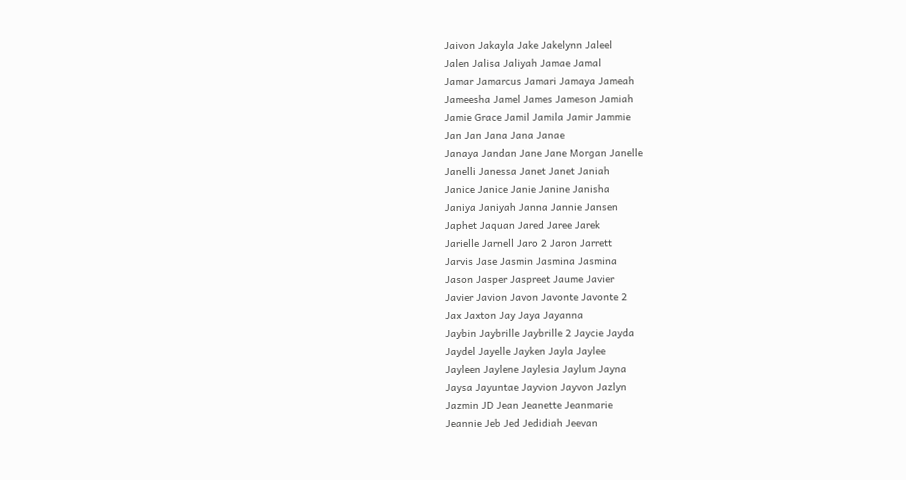Jaivon Jakayla Jake Jakelynn Jaleel
Jalen Jalisa Jaliyah Jamae Jamal
Jamar Jamarcus Jamari Jamaya Jameah
Jameesha Jamel James Jameson Jamiah
Jamie Grace Jamil Jamila Jamir Jammie
Jan Jan Jana Jana Janae
Janaya Jandan Jane Jane Morgan Janelle
Janelli Janessa Janet Janet Janiah
Janice Janice Janie Janine Janisha
Janiya Janiyah Janna Jannie Jansen
Japhet Jaquan Jared Jaree Jarek
Jarielle Jarnell Jaro 2 Jaron Jarrett
Jarvis Jase Jasmin Jasmina Jasmina
Jason Jasper Jaspreet Jaume Javier
Javier Javion Javon Javonte Javonte 2
Jax Jaxton Jay Jaya Jayanna
Jaybin Jaybrille Jaybrille 2 Jaycie Jayda
Jaydel Jayelle Jayken Jayla Jaylee
Jayleen Jaylene Jaylesia Jaylum Jayna
Jaysa Jayuntae Jayvion Jayvon Jazlyn
Jazmin JD Jean Jeanette Jeanmarie
Jeannie Jeb Jed Jedidiah Jeevan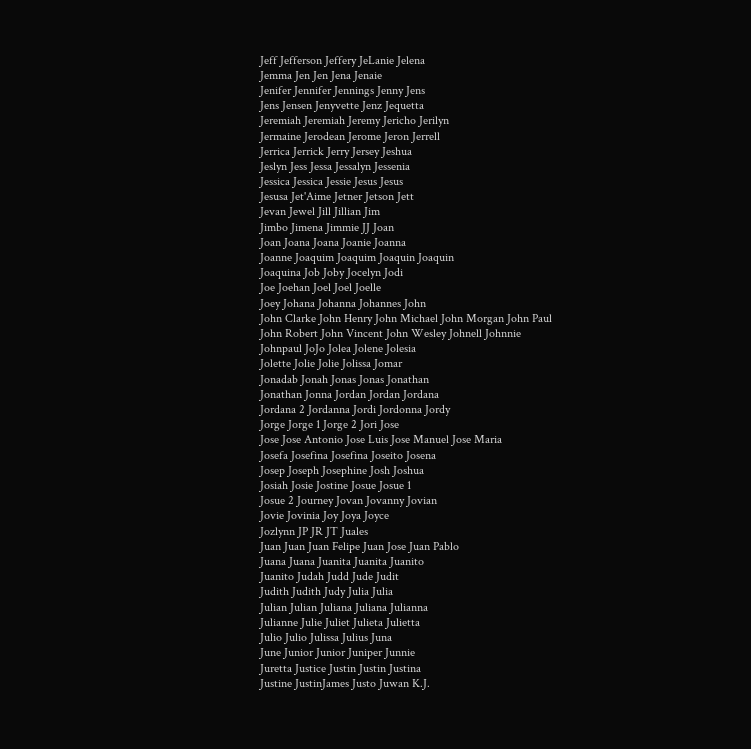Jeff Jefferson Jeffery JeLanie Jelena
Jemma Jen Jen Jena Jenaie
Jenifer Jennifer Jennings Jenny Jens
Jens Jensen Jenyvette Jenz Jequetta
Jeremiah Jeremiah Jeremy Jericho Jerilyn
Jermaine Jerodean Jerome Jeron Jerrell
Jerrica Jerrick Jerry Jersey Jeshua
Jeslyn Jess Jessa Jessalyn Jessenia
Jessica Jessica Jessie Jesus Jesus
Jesusa Jet'Aime Jetner Jetson Jett
Jevan Jewel Jill Jillian Jim
Jimbo Jimena Jimmie JJ Joan
Joan Joana Joana Joanie Joanna
Joanne Joaquim Joaquim Joaquin Joaquin
Joaquina Job Joby Jocelyn Jodi
Joe Joehan Joel Joel Joelle
Joey Johana Johanna Johannes John
John Clarke John Henry John Michael John Morgan John Paul
John Robert John Vincent John Wesley Johnell Johnnie
Johnpaul JoJo Jolea Jolene Jolesia
Jolette Jolie Jolie Jolissa Jomar
Jonadab Jonah Jonas Jonas Jonathan
Jonathan Jonna Jordan Jordan Jordana
Jordana 2 Jordanna Jordi Jordonna Jordy
Jorge Jorge 1 Jorge 2 Jori Jose
Jose Jose Antonio Jose Luis Jose Manuel Jose Maria
Josefa Josefina Josefina Joseito Josena
Josep Joseph Josephine Josh Joshua
Josiah Josie Jostine Josue Josue 1
Josue 2 Journey Jovan Jovanny Jovian
Jovie Jovinia Joy Joya Joyce
Jozlynn JP JR JT Juales
Juan Juan Juan Felipe Juan Jose Juan Pablo
Juana Juana Juanita Juanita Juanito
Juanito Judah Judd Jude Judit
Judith Judith Judy Julia Julia
Julian Julian Juliana Juliana Julianna
Julianne Julie Juliet Julieta Julietta
Julio Julio Julissa Julius Juna
June Junior Junior Juniper Junnie
Juretta Justice Justin Justin Justina
Justine JustinJames Justo Juwan K.J.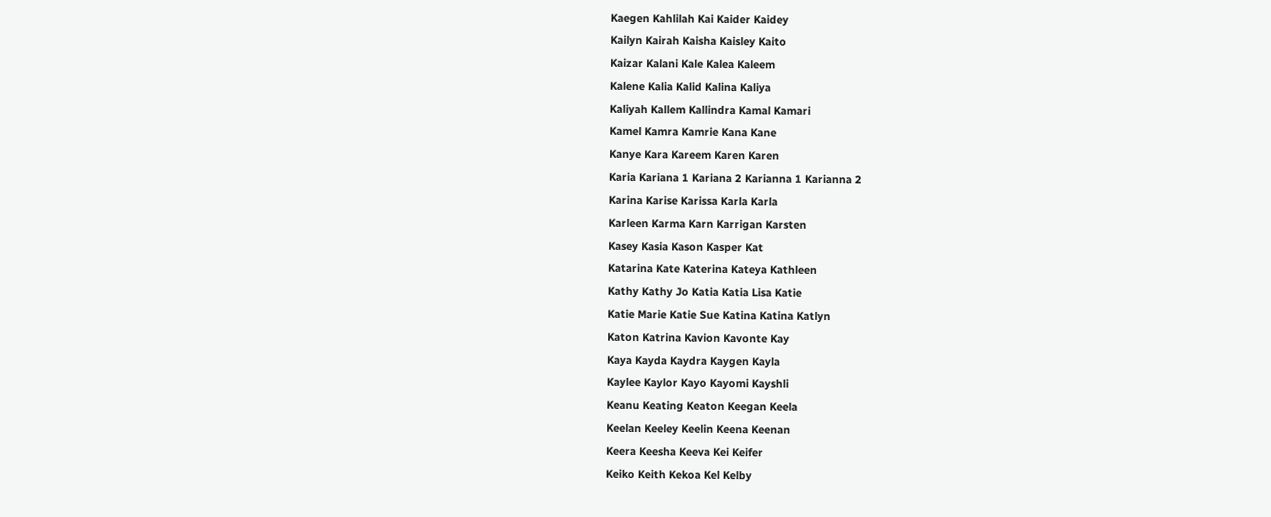Kaegen Kahlilah Kai Kaider Kaidey
Kailyn Kairah Kaisha Kaisley Kaito
Kaizar Kalani Kale Kalea Kaleem
Kalene Kalia Kalid Kalina Kaliya
Kaliyah Kallem Kallindra Kamal Kamari
Kamel Kamra Kamrie Kana Kane
Kanye Kara Kareem Karen Karen
Karia Kariana 1 Kariana 2 Karianna 1 Karianna 2
Karina Karise Karissa Karla Karla
Karleen Karma Karn Karrigan Karsten
Kasey Kasia Kason Kasper Kat
Katarina Kate Katerina Kateya Kathleen
Kathy Kathy Jo Katia Katia Lisa Katie
Katie Marie Katie Sue Katina Katina Katlyn
Katon Katrina Kavion Kavonte Kay
Kaya Kayda Kaydra Kaygen Kayla
Kaylee Kaylor Kayo Kayomi Kayshli
Keanu Keating Keaton Keegan Keela
Keelan Keeley Keelin Keena Keenan
Keera Keesha Keeva Kei Keifer
Keiko Keith Kekoa Kel Kelby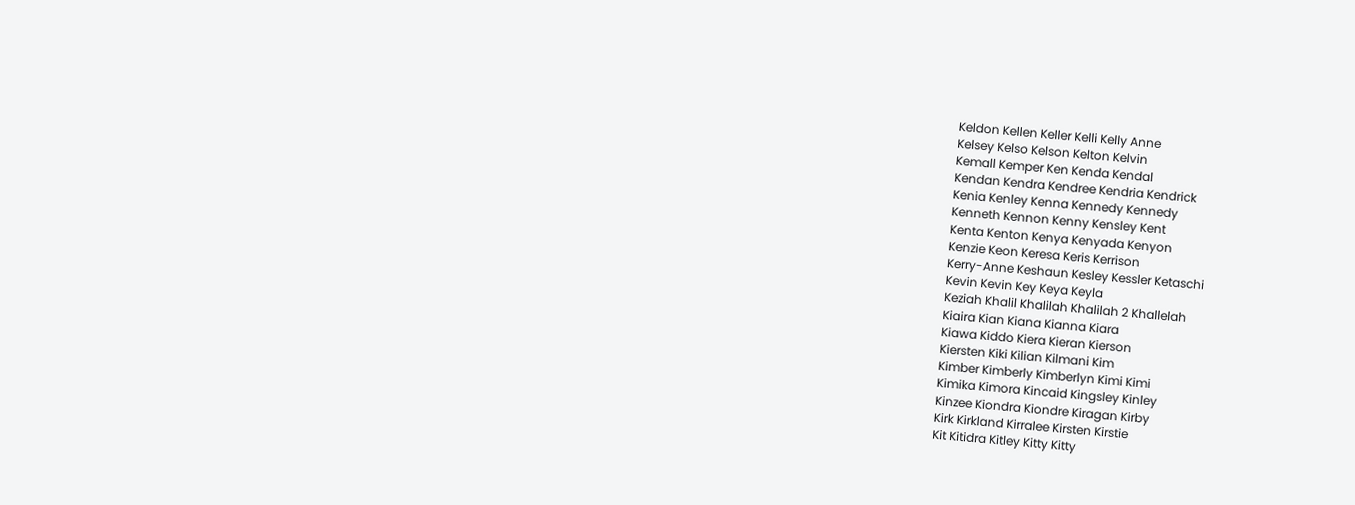Keldon Kellen Keller Kelli Kelly Anne
Kelsey Kelso Kelson Kelton Kelvin
Kemall Kemper Ken Kenda Kendal
Kendan Kendra Kendree Kendria Kendrick
Kenia Kenley Kenna Kennedy Kennedy
Kenneth Kennon Kenny Kensley Kent
Kenta Kenton Kenya Kenyada Kenyon
Kenzie Keon Keresa Keris Kerrison
Kerry-Anne Keshaun Kesley Kessler Ketaschi
Kevin Kevin Key Keya Keyla
Keziah Khalil Khalilah Khalilah 2 Khallelah
Kiaira Kian Kiana Kianna Kiara
Kiawa Kiddo Kiera Kieran Kierson
Kiersten Kiki Kilian Kilmani Kim
Kimber Kimberly Kimberlyn Kimi Kimi
Kimika Kimora Kincaid Kingsley Kinley
Kinzee Kiondra Kiondre Kiragan Kirby
Kirk Kirkland Kirralee Kirsten Kirstie
Kit Kitidra Kitley Kitty Kitty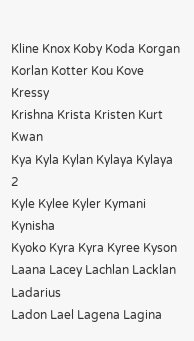Kline Knox Koby Koda Korgan
Korlan Kotter Kou Kove Kressy
Krishna Krista Kristen Kurt Kwan
Kya Kyla Kylan Kylaya Kylaya 2
Kyle Kylee Kyler Kymani Kynisha
Kyoko Kyra Kyra Kyree Kyson
Laana Lacey Lachlan Lacklan Ladarius
Ladon Lael Lagena Lagina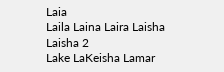Laia
Laila Laina Laira Laisha Laisha 2
Lake LaKeisha Lamar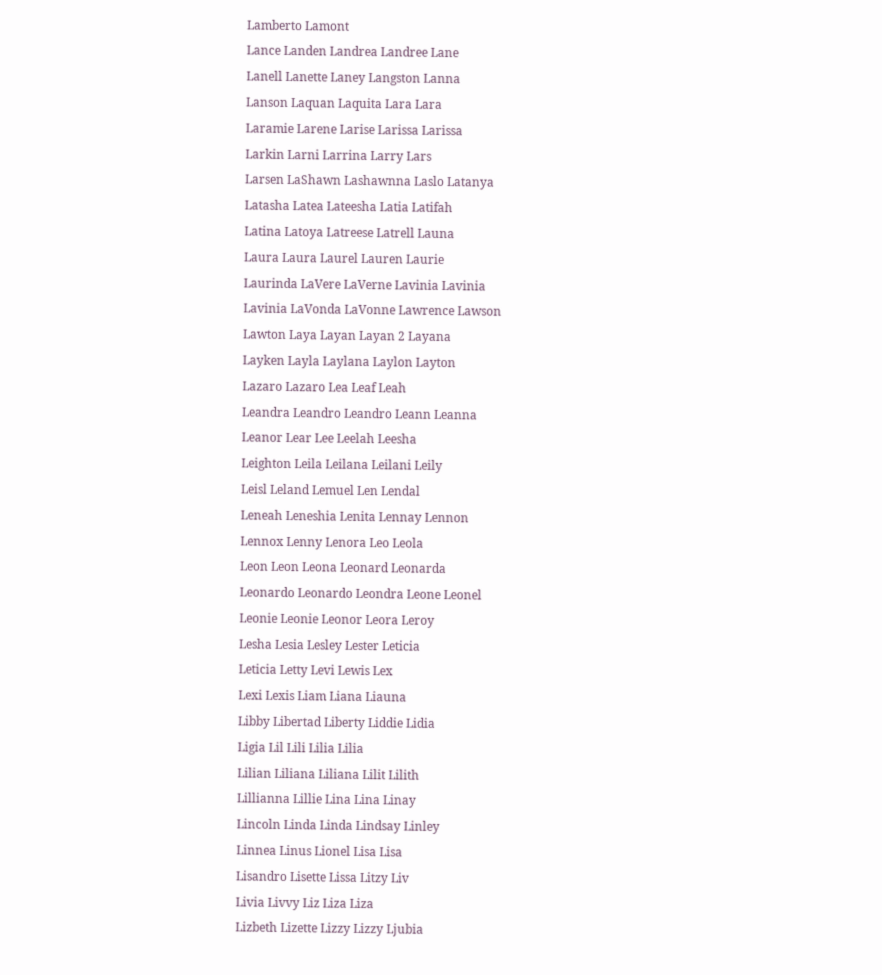Lamberto Lamont
Lance Landen Landrea Landree Lane
Lanell Lanette Laney Langston Lanna
Lanson Laquan Laquita Lara Lara
Laramie Larene Larise Larissa Larissa
Larkin Larni Larrina Larry Lars
Larsen LaShawn Lashawnna Laslo Latanya
Latasha Latea Lateesha Latia Latifah
Latina Latoya Latreese Latrell Launa
Laura Laura Laurel Lauren Laurie
Laurinda LaVere LaVerne Lavinia Lavinia
Lavinia LaVonda LaVonne Lawrence Lawson
Lawton Laya Layan Layan 2 Layana
Layken Layla Laylana Laylon Layton
Lazaro Lazaro Lea Leaf Leah
Leandra Leandro Leandro Leann Leanna
Leanor Lear Lee Leelah Leesha
Leighton Leila Leilana Leilani Leily
Leisl Leland Lemuel Len Lendal
Leneah Leneshia Lenita Lennay Lennon
Lennox Lenny Lenora Leo Leola
Leon Leon Leona Leonard Leonarda
Leonardo Leonardo Leondra Leone Leonel
Leonie Leonie Leonor Leora Leroy
Lesha Lesia Lesley Lester Leticia
Leticia Letty Levi Lewis Lex
Lexi Lexis Liam Liana Liauna
Libby Libertad Liberty Liddie Lidia
Ligia Lil Lili Lilia Lilia
Lilian Liliana Liliana Lilit Lilith
Lillianna Lillie Lina Lina Linay
Lincoln Linda Linda Lindsay Linley
Linnea Linus Lionel Lisa Lisa
Lisandro Lisette Lissa Litzy Liv
Livia Livvy Liz Liza Liza
Lizbeth Lizette Lizzy Lizzy Ljubia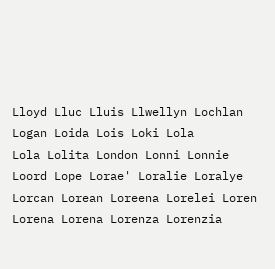Lloyd Lluc Lluis Llwellyn Lochlan
Logan Loida Lois Loki Lola
Lola Lolita London Lonni Lonnie
Loord Lope Lorae' Loralie Loralye
Lorcan Lorean Loreena Lorelei Loren
Lorena Lorena Lorenza Lorenzia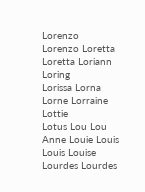Lorenzo
Lorenzo Loretta Loretta Loriann Loring
Lorissa Lorna Lorne Lorraine Lottie
Lotus Lou Lou Anne Louie Louis
Louis Louise Lourdes Lourdes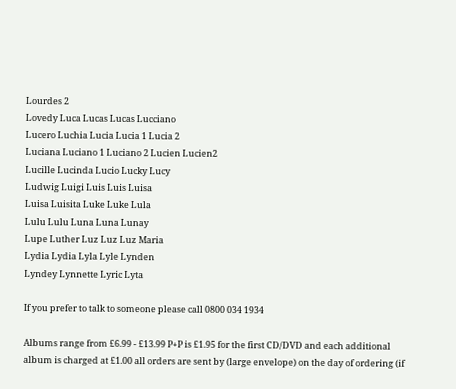Lourdes 2
Lovedy Luca Lucas Lucas Lucciano
Lucero Luchia Lucia Lucia 1 Lucia 2
Luciana Luciano 1 Luciano 2 Lucien Lucien2
Lucille Lucinda Lucio Lucky Lucy
Ludwig Luigi Luis Luis Luisa
Luisa Luisita Luke Luke Lula
Lulu Lulu Luna Luna Lunay
Lupe Luther Luz Luz Luz Maria
Lydia Lydia Lyla Lyle Lynden
Lyndey Lynnette Lyric Lyta

If you prefer to talk to someone please call 0800 034 1934

Albums range from £6.99 - £13.99 P+P is £1.95 for the first CD/DVD and each additional album is charged at £1.00 all orders are sent by (large envelope) on the day of ordering (if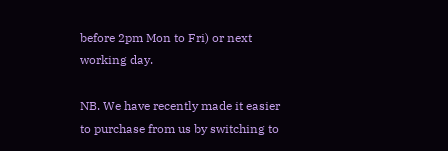before 2pm Mon to Fri) or next working day.

NB. We have recently made it easier to purchase from us by switching to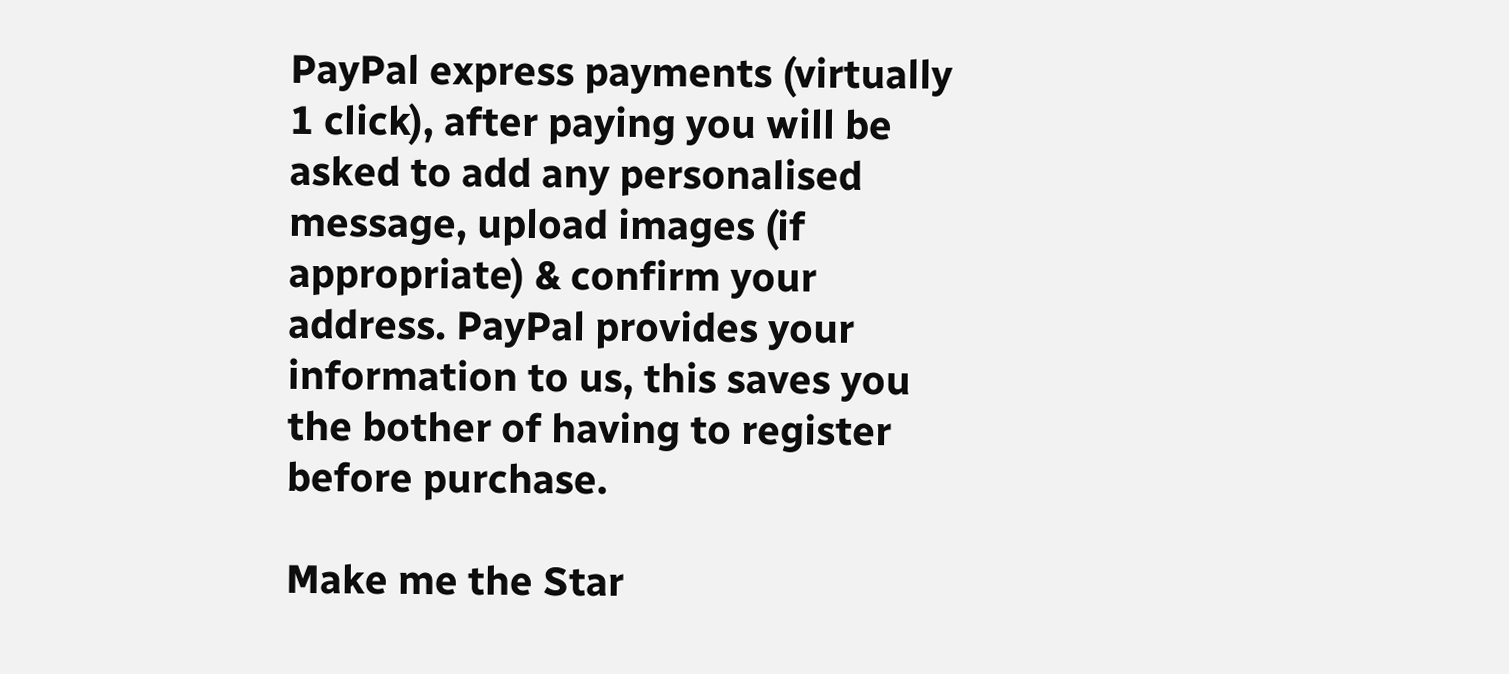PayPal express payments (virtually 1 click), after paying you will be asked to add any personalised message, upload images (if appropriate) & confirm your address. PayPal provides your information to us, this saves you the bother of having to register before purchase.

Make me the Star